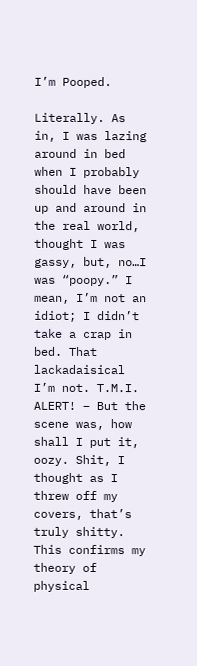I’m Pooped.

Literally. As in, I was lazing around in bed when I probably should have been up and around in the real world, thought I was gassy, but, no…I was “poopy.” I mean, I’m not an idiot; I didn’t take a crap in bed. That lackadaisical I’m not. T.M.I. ALERT! – But the scene was, how shall I put it, oozy. Shit, I thought as I threw off my covers, that’s truly shitty. This confirms my theory of physical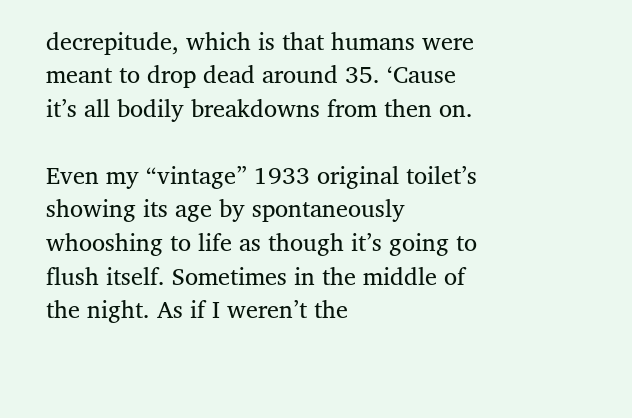decrepitude, which is that humans were meant to drop dead around 35. ‘Cause it’s all bodily breakdowns from then on.

Even my “vintage” 1933 original toilet’s showing its age by spontaneously whooshing to life as though it’s going to flush itself. Sometimes in the middle of the night. As if I weren’t the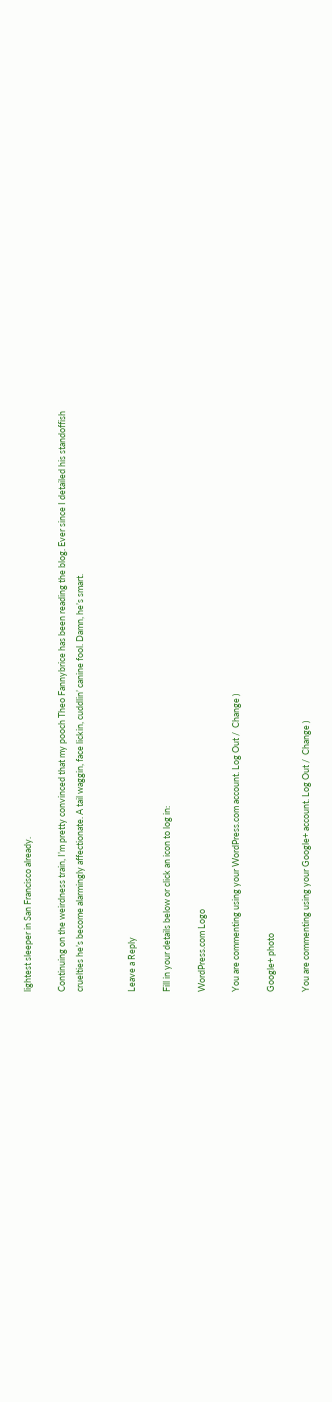lightest sleeper in San Francisco already.

Continuing on the weirdness train, I’m pretty convinced that my pooch Theo Fannybrice has been reading the blog. Ever since I detailed his standoffish cruelties he’s become alarmingly affectionate. A tail waggin, face lickin, cuddlin’ canine fool. Damn, he’s smart.


Leave a Reply

Fill in your details below or click an icon to log in:

WordPress.com Logo

You are commenting using your WordPress.com account. Log Out /  Change )

Google+ photo

You are commenting using your Google+ account. Log Out /  Change )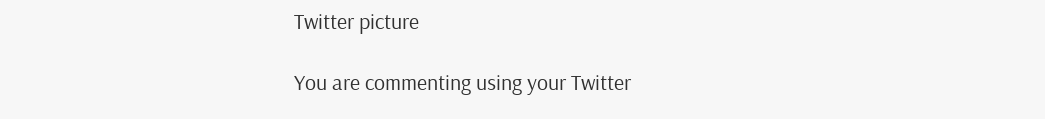Twitter picture

You are commenting using your Twitter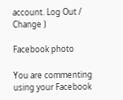account. Log Out /  Change )

Facebook photo

You are commenting using your Facebook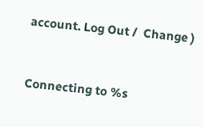account. Log Out /  Change )


Connecting to %s